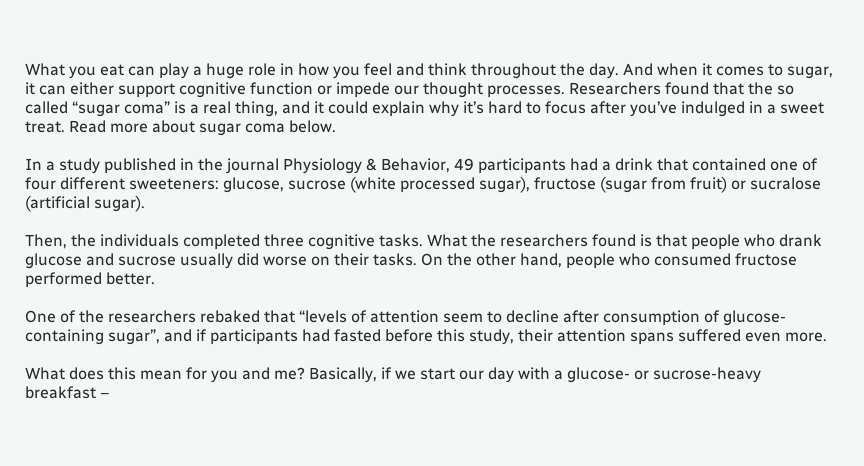What you eat can play a huge role in how you feel and think throughout the day. And when it comes to sugar, it can either support cognitive function or impede our thought processes. Researchers found that the so called “sugar coma” is a real thing, and it could explain why it’s hard to focus after you’ve indulged in a sweet treat. Read more about sugar coma below.

In a study published in the journal Physiology & Behavior, 49 participants had a drink that contained one of four different sweeteners: glucose, sucrose (white processed sugar), fructose (sugar from fruit) or sucralose (artificial sugar).

Then, the individuals completed three cognitive tasks. What the researchers found is that people who drank glucose and sucrose usually did worse on their tasks. On the other hand, people who consumed fructose performed better.

One of the researchers rebaked that “levels of attention seem to decline after consumption of glucose-containing sugar”, and if participants had fasted before this study, their attention spans suffered even more.

What does this mean for you and me? Basically, if we start our day with a glucose- or sucrose-heavy breakfast –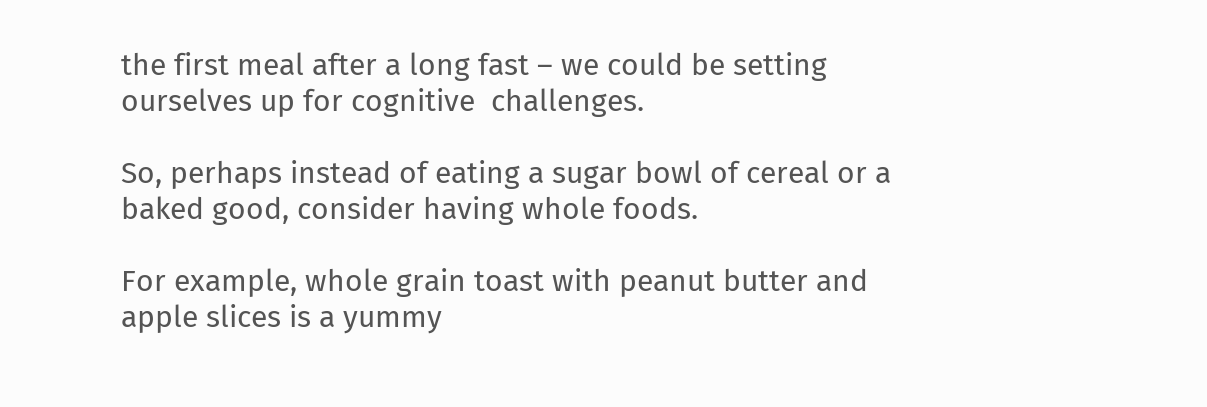the first meal after a long fast – we could be setting ourselves up for cognitive  challenges.

So, perhaps instead of eating a sugar bowl of cereal or a baked good, consider having whole foods.

For example, whole grain toast with peanut butter and apple slices is a yummy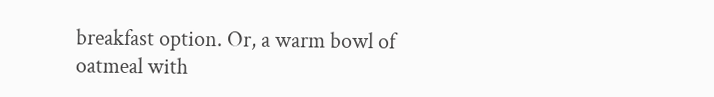breakfast option. Or, a warm bowl of oatmeal with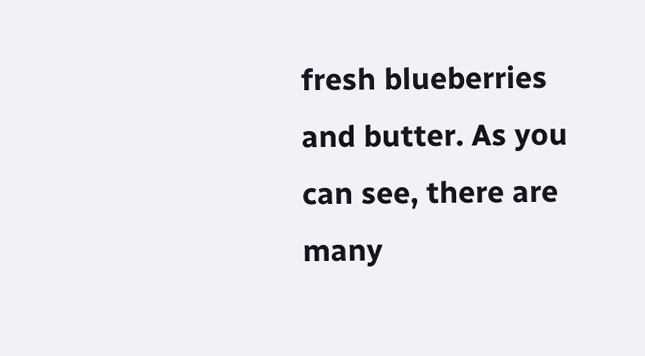fresh blueberries and butter. As you can see, there are many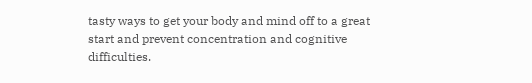tasty ways to get your body and mind off to a great start and prevent concentration and cognitive difficulties.